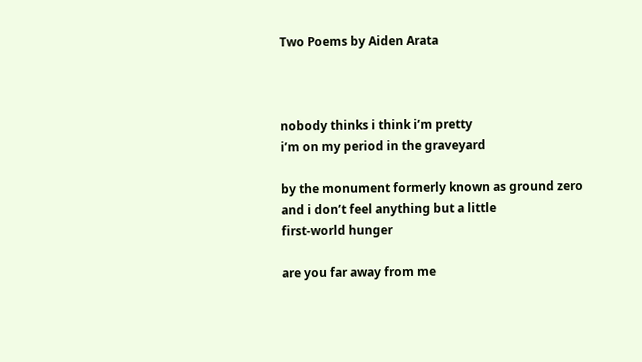Two Poems by Aiden Arata



nobody thinks i think i’m pretty
i’m on my period in the graveyard

by the monument formerly known as ground zero
and i don’t feel anything but a little
first-world hunger

are you far away from me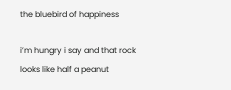the bluebird of happiness

i’m hungry i say and that rock
looks like half a peanut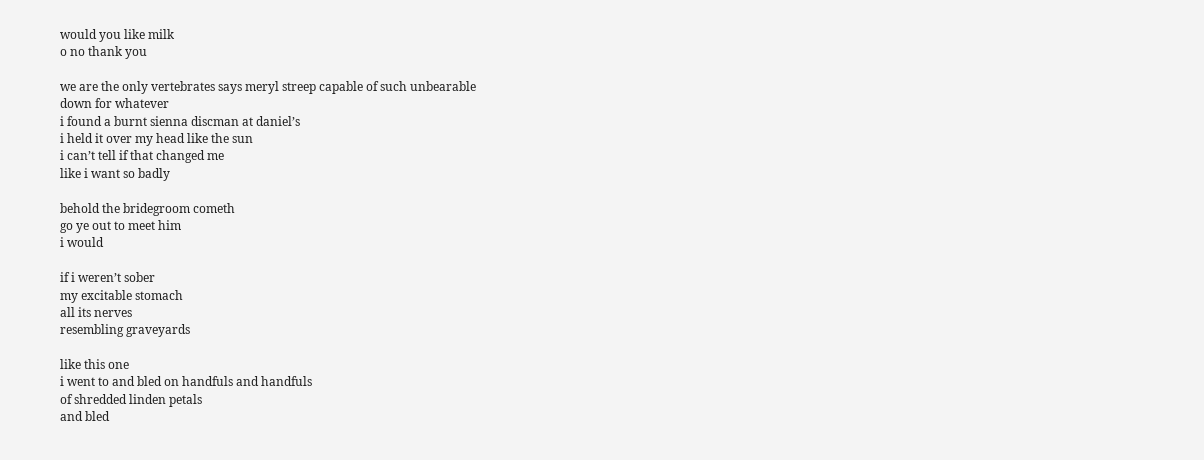would you like milk
o no thank you

we are the only vertebrates says meryl streep capable of such unbearable
down for whatever
i found a burnt sienna discman at daniel’s
i held it over my head like the sun
i can’t tell if that changed me
like i want so badly

behold the bridegroom cometh
go ye out to meet him
i would

if i weren’t sober
my excitable stomach
all its nerves
resembling graveyards

like this one
i went to and bled on handfuls and handfuls
of shredded linden petals
and bled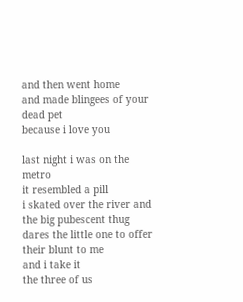and then went home
and made blingees of your dead pet
because i love you

last night i was on the metro
it resembled a pill
i skated over the river and the big pubescent thug
dares the little one to offer their blunt to me
and i take it
the three of us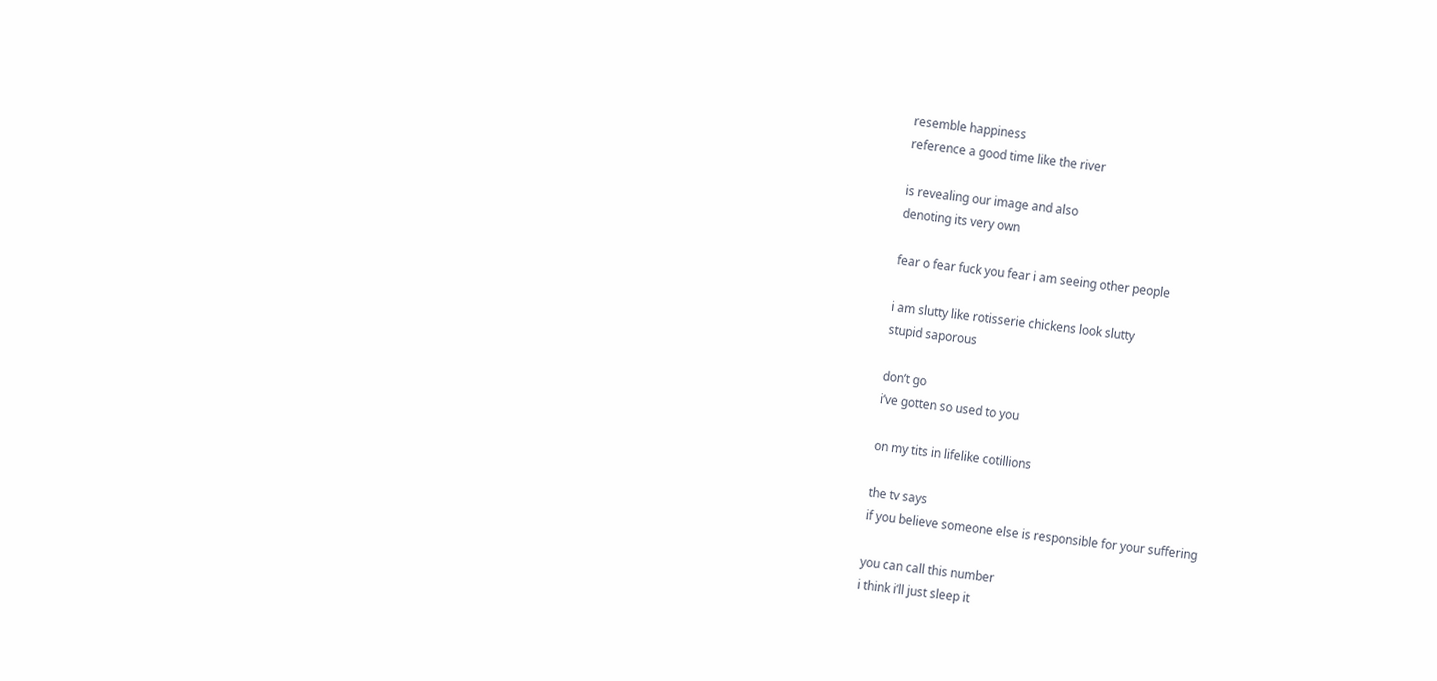resemble happiness
reference a good time like the river

is revealing our image and also
denoting its very own

fear o fear fuck you fear i am seeing other people

i am slutty like rotisserie chickens look slutty
stupid saporous

don’t go
i’ve gotten so used to you

on my tits in lifelike cotillions

the tv says
if you believe someone else is responsible for your suffering

you can call this number
i think i’ll just sleep it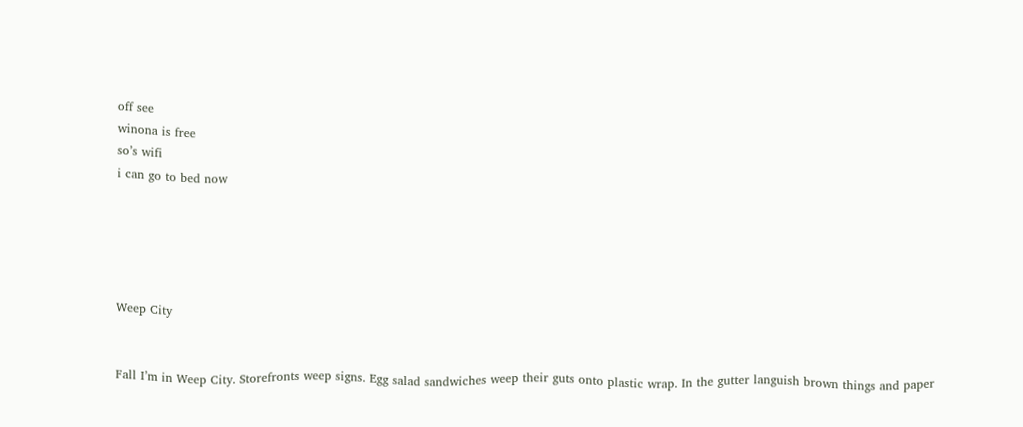off see
winona is free
so’s wifi
i can go to bed now





Weep City


Fall I’m in Weep City. Storefronts weep signs. Egg salad sandwiches weep their guts onto plastic wrap. In the gutter languish brown things and paper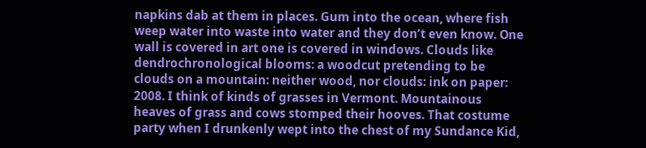napkins dab at them in places. Gum into the ocean, where fish weep water into waste into water and they don’t even know. One wall is covered in art one is covered in windows. Clouds like dendrochronological blooms: a woodcut pretending to be clouds on a mountain: neither wood, nor clouds: ink on paper: 2008. I think of kinds of grasses in Vermont. Mountainous heaves of grass and cows stomped their hooves. That costume party when I drunkenly wept into the chest of my Sundance Kid,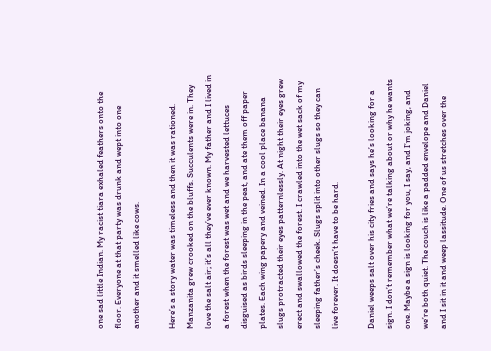one sad little Indian. My racist tiara exhaled feathers onto the floor. Everyone at that party was drunk and wept into one another and it smelled like cows.

Here’s a story water was timeless and then it was rationed. Manzanita grew crooked on the bluffs. Succulents were in. They love the salt air; it’s all they’ve ever known. My father and I lived in a forest when the forest was wet and we harvested lettuces disguised as birds sleeping in the peat, and ate them off paper plates. Each wing papery and veined. In a cool place banana slugs protracted their eyes patternlessly. At night their eyes grew erect and swallowed the forest. I crawled into the wet sack of my sleeping father’s cheek. Slugs split into other slugs so they can live forever. It doesn’t have to be hard.

Daniel weeps salt over his city fries and says he’s looking for a sign. I don’t remember what we’re talking about or why he wants one. Maybe a sign is looking for you, I say, and I’m joking, and we’re both quiet. The couch is like a padded envelope and Daniel and I sit in it and weep lassitude. One of us stretches over the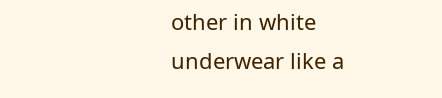other in white underwear like a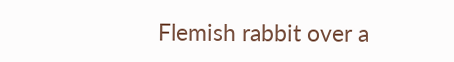Flemish rabbit over a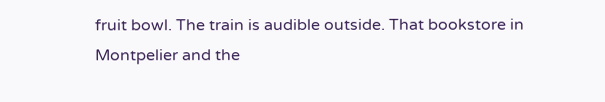fruit bowl. The train is audible outside. That bookstore in Montpelier and the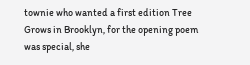townie who wanted a first edition Tree Grows in Brooklyn, for the opening poem was special, she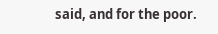said, and for the poor.